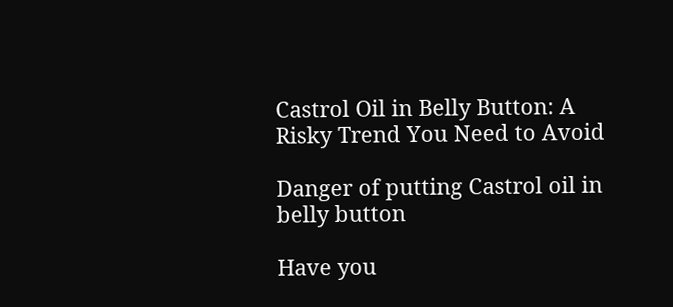Castrol Oil in Belly Button: A Risky Trend You Need to Avoid

Danger of putting Castrol oil in belly button

Have you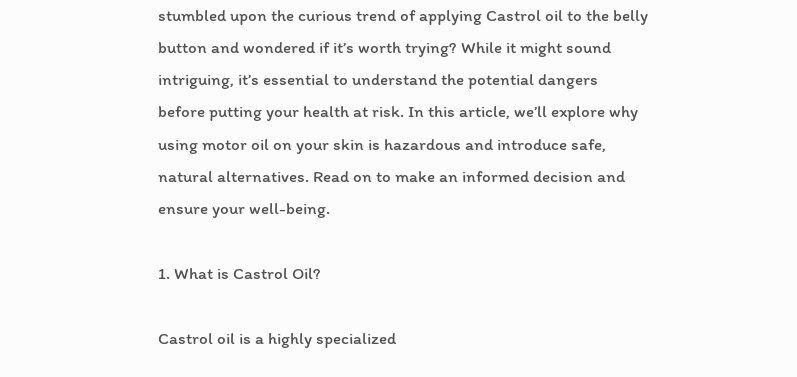stumbled upon the curious trend of applying Castrol oil to the belly button and wondered if it’s worth trying? While it might sound intriguing, it’s essential to understand the potential dangers before putting your health at risk. In this article, we’ll explore why using motor oil on your skin is hazardous and introduce safe, natural alternatives. Read on to make an informed decision and ensure your well-being.

1. What is Castrol Oil?

Castrol oil is a highly specialized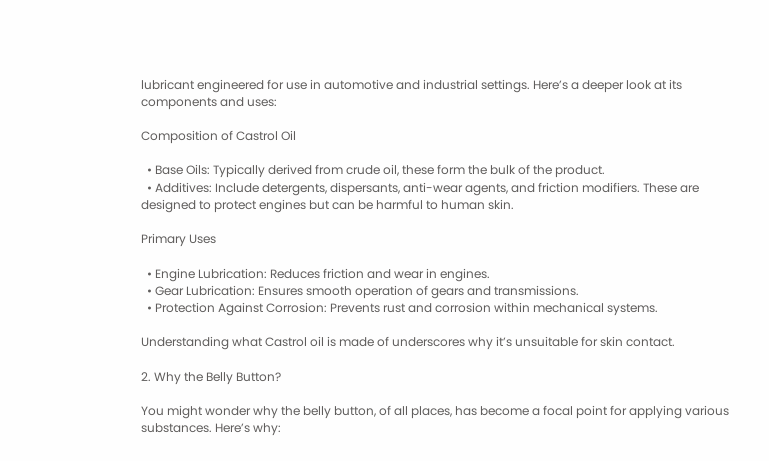lubricant engineered for use in automotive and industrial settings. Here’s a deeper look at its components and uses:

Composition of Castrol Oil

  • Base Oils: Typically derived from crude oil, these form the bulk of the product.
  • Additives: Include detergents, dispersants, anti-wear agents, and friction modifiers. These are designed to protect engines but can be harmful to human skin.

Primary Uses

  • Engine Lubrication: Reduces friction and wear in engines.
  • Gear Lubrication: Ensures smooth operation of gears and transmissions.
  • Protection Against Corrosion: Prevents rust and corrosion within mechanical systems.

Understanding what Castrol oil is made of underscores why it’s unsuitable for skin contact.

2. Why the Belly Button?

You might wonder why the belly button, of all places, has become a focal point for applying various substances. Here’s why: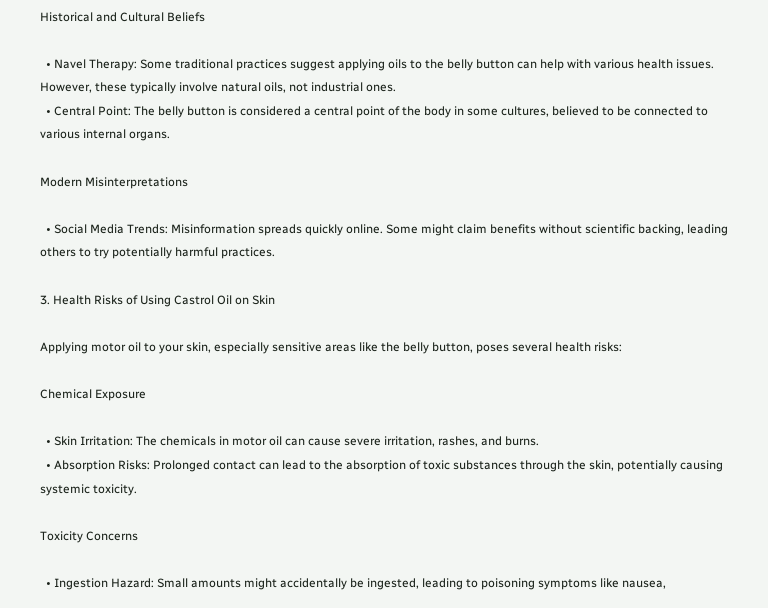Historical and Cultural Beliefs

  • Navel Therapy: Some traditional practices suggest applying oils to the belly button can help with various health issues. However, these typically involve natural oils, not industrial ones.
  • Central Point: The belly button is considered a central point of the body in some cultures, believed to be connected to various internal organs.

Modern Misinterpretations

  • Social Media Trends: Misinformation spreads quickly online. Some might claim benefits without scientific backing, leading others to try potentially harmful practices.

3. Health Risks of Using Castrol Oil on Skin

Applying motor oil to your skin, especially sensitive areas like the belly button, poses several health risks:

Chemical Exposure

  • Skin Irritation: The chemicals in motor oil can cause severe irritation, rashes, and burns.
  • Absorption Risks: Prolonged contact can lead to the absorption of toxic substances through the skin, potentially causing systemic toxicity.

Toxicity Concerns

  • Ingestion Hazard: Small amounts might accidentally be ingested, leading to poisoning symptoms like nausea,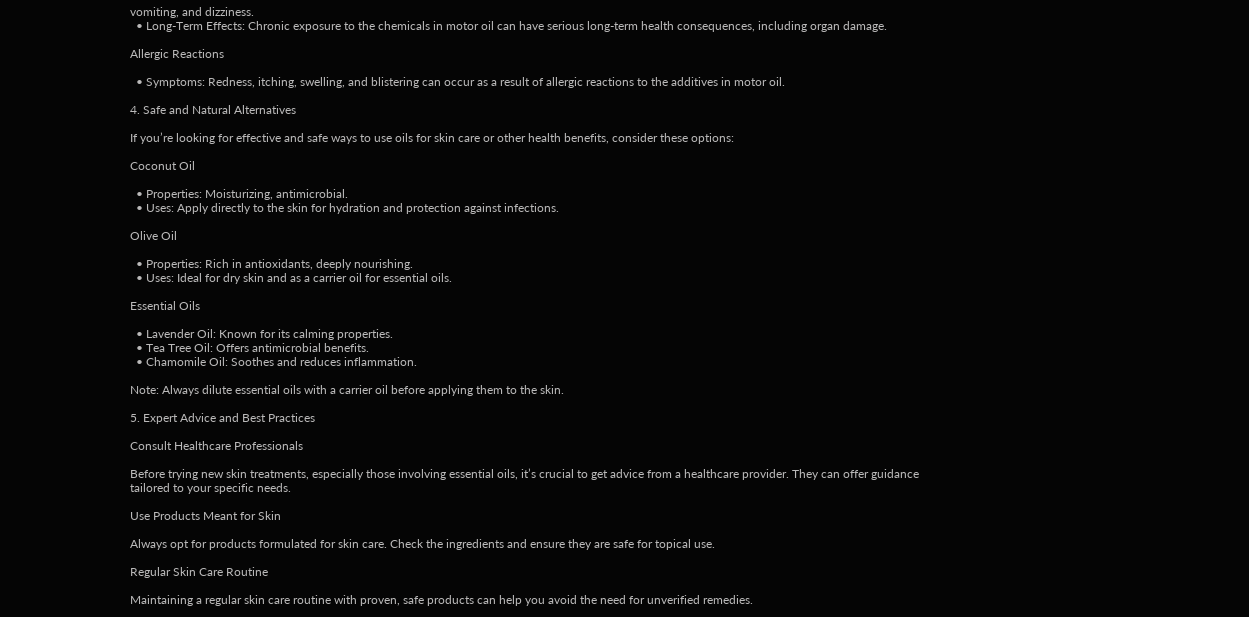vomiting, and dizziness.
  • Long-Term Effects: Chronic exposure to the chemicals in motor oil can have serious long-term health consequences, including organ damage.

Allergic Reactions

  • Symptoms: Redness, itching, swelling, and blistering can occur as a result of allergic reactions to the additives in motor oil.

4. Safe and Natural Alternatives

If you’re looking for effective and safe ways to use oils for skin care or other health benefits, consider these options:

Coconut Oil

  • Properties: Moisturizing, antimicrobial.
  • Uses: Apply directly to the skin for hydration and protection against infections.

Olive Oil

  • Properties: Rich in antioxidants, deeply nourishing.
  • Uses: Ideal for dry skin and as a carrier oil for essential oils.

Essential Oils

  • Lavender Oil: Known for its calming properties.
  • Tea Tree Oil: Offers antimicrobial benefits.
  • Chamomile Oil: Soothes and reduces inflammation.

Note: Always dilute essential oils with a carrier oil before applying them to the skin.

5. Expert Advice and Best Practices

Consult Healthcare Professionals

Before trying new skin treatments, especially those involving essential oils, it’s crucial to get advice from a healthcare provider. They can offer guidance tailored to your specific needs.

Use Products Meant for Skin

Always opt for products formulated for skin care. Check the ingredients and ensure they are safe for topical use.

Regular Skin Care Routine

Maintaining a regular skin care routine with proven, safe products can help you avoid the need for unverified remedies.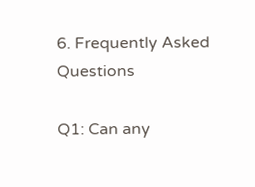6. Frequently Asked Questions

Q1: Can any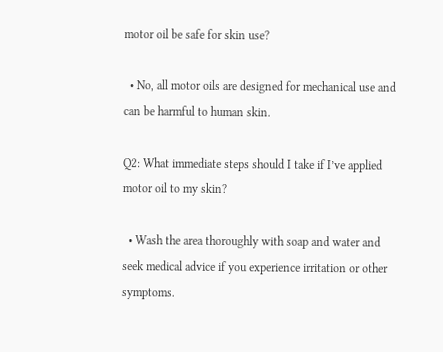motor oil be safe for skin use?

  • No, all motor oils are designed for mechanical use and can be harmful to human skin.

Q2: What immediate steps should I take if I’ve applied motor oil to my skin?

  • Wash the area thoroughly with soap and water and seek medical advice if you experience irritation or other symptoms.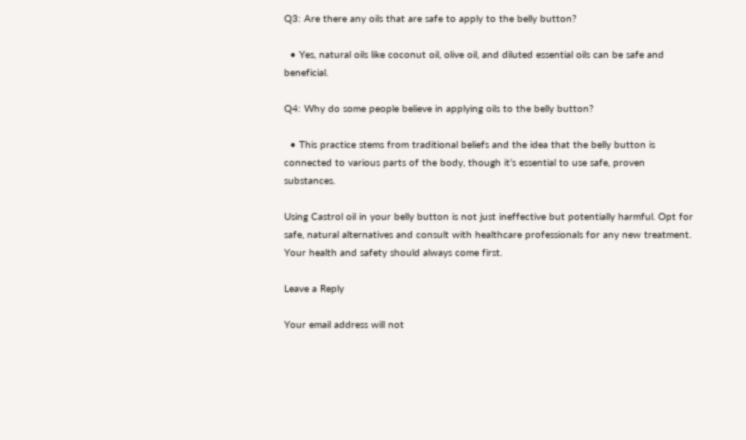Q3: Are there any oils that are safe to apply to the belly button?

  • Yes, natural oils like coconut oil, olive oil, and diluted essential oils can be safe and beneficial.

Q4: Why do some people believe in applying oils to the belly button?

  • This practice stems from traditional beliefs and the idea that the belly button is connected to various parts of the body, though it’s essential to use safe, proven substances.

Using Castrol oil in your belly button is not just ineffective but potentially harmful. Opt for safe, natural alternatives and consult with healthcare professionals for any new treatment. Your health and safety should always come first.

Leave a Reply

Your email address will not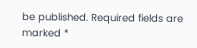be published. Required fields are marked *